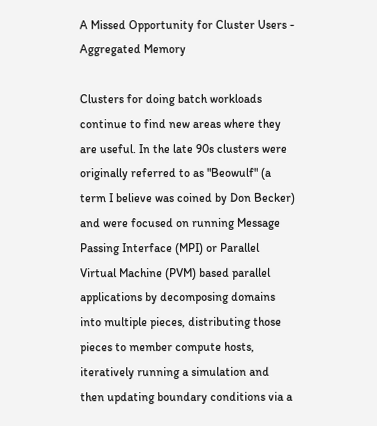A Missed Opportunity for Cluster Users - Aggregated Memory

Clusters for doing batch workloads continue to find new areas where they are useful. In the late 90s clusters were originally referred to as "Beowulf" (a term I believe was coined by Don Becker) and were focused on running Message Passing Interface (MPI) or Parallel Virtual Machine (PVM) based parallel applications by decomposing domains into multiple pieces, distributing those pieces to member compute hosts, iteratively running a simulation and then updating boundary conditions via a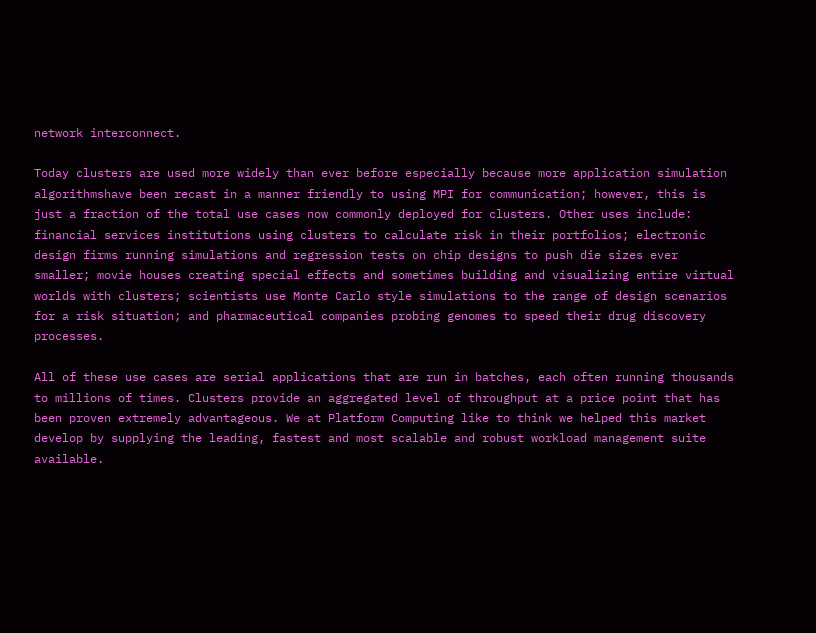network interconnect.

Today clusters are used more widely than ever before especially because more application simulation algorithmshave been recast in a manner friendly to using MPI for communication; however, this is just a fraction of the total use cases now commonly deployed for clusters. Other uses include: financial services institutions using clusters to calculate risk in their portfolios; electronic design firms running simulations and regression tests on chip designs to push die sizes ever smaller; movie houses creating special effects and sometimes building and visualizing entire virtual worlds with clusters; scientists use Monte Carlo style simulations to the range of design scenarios for a risk situation; and pharmaceutical companies probing genomes to speed their drug discovery processes.

All of these use cases are serial applications that are run in batches, each often running thousands to millions of times. Clusters provide an aggregated level of throughput at a price point that has been proven extremely advantageous. We at Platform Computing like to think we helped this market develop by supplying the leading, fastest and most scalable and robust workload management suite available.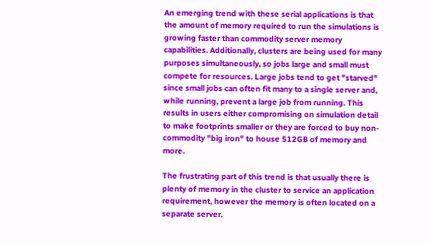An emerging trend with these serial applications is that the amount of memory required to run the simulations is growing faster than commodity server memory capabilities. Additionally, clusters are being used for many purposes simultaneously, so jobs large and small must compete for resources. Large jobs tend to get "starved" since small jobs can often fit many to a single server and, while running, prevent a large job from running. This results in users either compromising on simulation detail to make footprints smaller or they are forced to buy non-commodity "big iron" to house 512GB of memory and more.

The frustrating part of this trend is that usually there is plenty of memory in the cluster to service an application requirement, however the memory is often located on a separate server.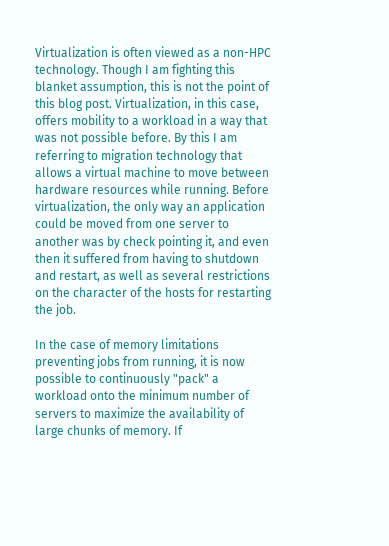Virtualization is often viewed as a non-HPC technology. Though I am fighting this blanket assumption, this is not the point of this blog post. Virtualization, in this case, offers mobility to a workload in a way that was not possible before. By this I am referring to migration technology that allows a virtual machine to move between hardware resources while running. Before virtualization, the only way an application could be moved from one server to another was by check pointing it, and even then it suffered from having to shutdown and restart, as well as several restrictions on the character of the hosts for restarting the job.

In the case of memory limitations preventing jobs from running, it is now possible to continuously "pack" a workload onto the minimum number of servers to maximize the availability of large chunks of memory. If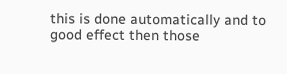this is done automatically and to good effect then those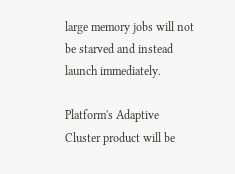large memory jobs will not be starved and instead launch immediately.

Platform's Adaptive Cluster product will be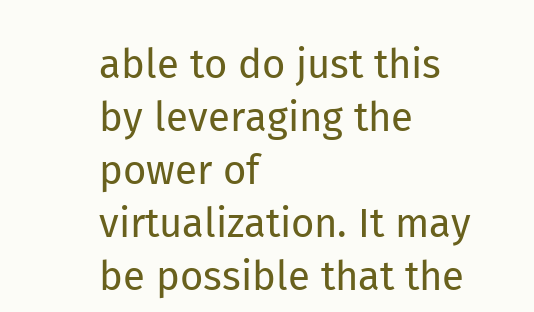able to do just this by leveraging the power of virtualization. It may be possible that the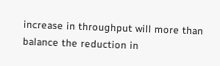increase in throughput will more than balance the reduction in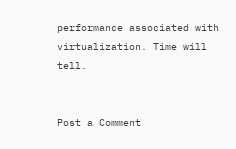performance associated with virtualization. Time will tell.


Post a Comment